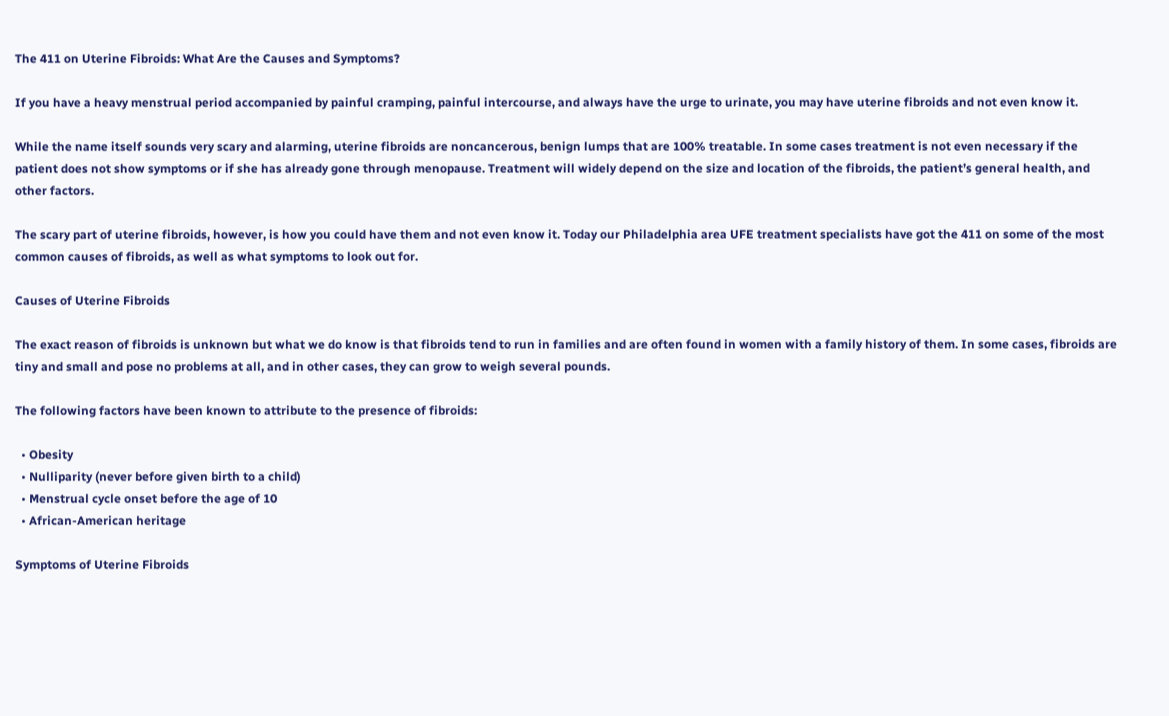The 411 on Uterine Fibroids: What Are the Causes and Symptoms?

If you have a heavy menstrual period accompanied by painful cramping, painful intercourse, and always have the urge to urinate, you may have uterine fibroids and not even know it.

While the name itself sounds very scary and alarming, uterine fibroids are noncancerous, benign lumps that are 100% treatable. In some cases treatment is not even necessary if the patient does not show symptoms or if she has already gone through menopause. Treatment will widely depend on the size and location of the fibroids, the patient’s general health, and other factors.

The scary part of uterine fibroids, however, is how you could have them and not even know it. Today our Philadelphia area UFE treatment specialists have got the 411 on some of the most common causes of fibroids, as well as what symptoms to look out for.

Causes of Uterine Fibroids

The exact reason of fibroids is unknown but what we do know is that fibroids tend to run in families and are often found in women with a family history of them. In some cases, fibroids are tiny and small and pose no problems at all, and in other cases, they can grow to weigh several pounds.

The following factors have been known to attribute to the presence of fibroids:

  • Obesity
  • Nulliparity (never before given birth to a child)
  • Menstrual cycle onset before the age of 10
  • African-American heritage

Symptoms of Uterine Fibroids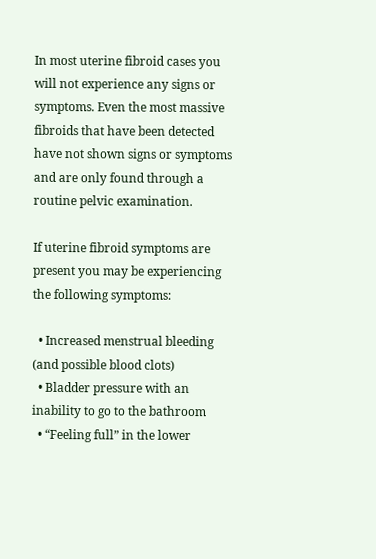In most uterine fibroid cases you will not experience any signs or symptoms. Even the most massive fibroids that have been detected have not shown signs or symptoms and are only found through a routine pelvic examination.

If uterine fibroid symptoms are present you may be experiencing the following symptoms:

  • Increased menstrual bleeding (and possible blood clots)
  • Bladder pressure with an inability to go to the bathroom
  • “Feeling full” in the lower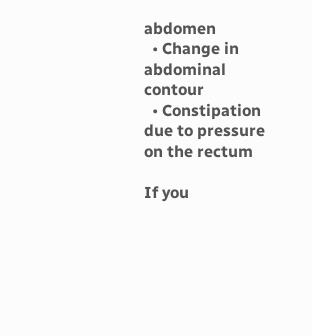abdomen
  • Change in abdominal contour
  • Constipation due to pressure on the rectum

If you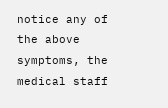notice any of the above symptoms, the medical staff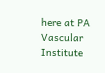here at PA Vascular Institute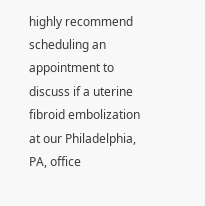highly recommend scheduling an appointment to discuss if a uterine fibroid embolization at our Philadelphia, PA, office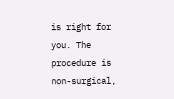is right for you. The procedure is non-surgical,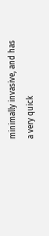minimally invasive, and has a very quick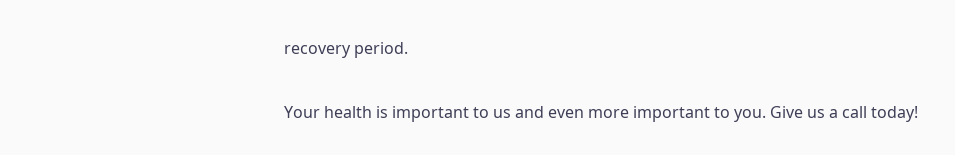recovery period.

Your health is important to us and even more important to you. Give us a call today!